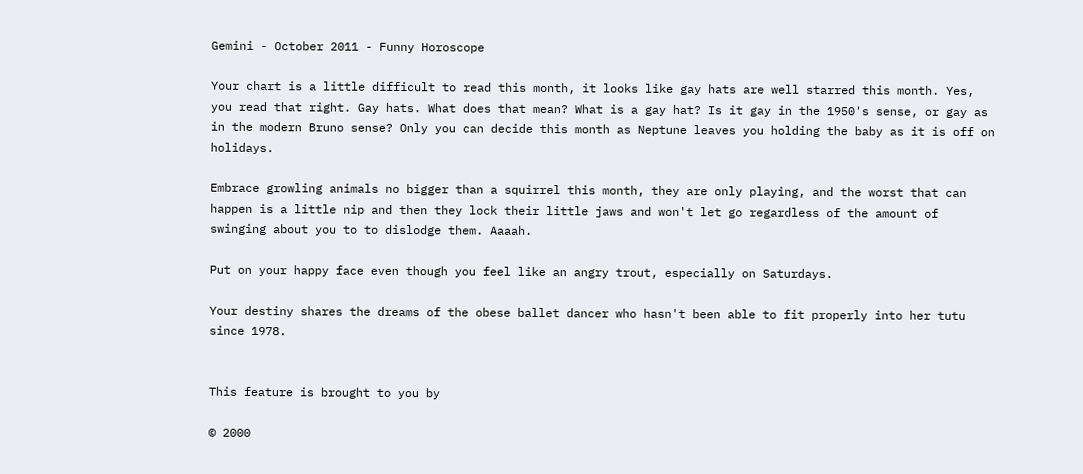Gemini - October 2011 - Funny Horoscope

Your chart is a little difficult to read this month, it looks like gay hats are well starred this month. Yes, you read that right. Gay hats. What does that mean? What is a gay hat? Is it gay in the 1950's sense, or gay as in the modern Bruno sense? Only you can decide this month as Neptune leaves you holding the baby as it is off on holidays.

Embrace growling animals no bigger than a squirrel this month, they are only playing, and the worst that can happen is a little nip and then they lock their little jaws and won't let go regardless of the amount of swinging about you to to dislodge them. Aaaah.

Put on your happy face even though you feel like an angry trout, especially on Saturdays.

Your destiny shares the dreams of the obese ballet dancer who hasn't been able to fit properly into her tutu since 1978.


This feature is brought to you by

© 2000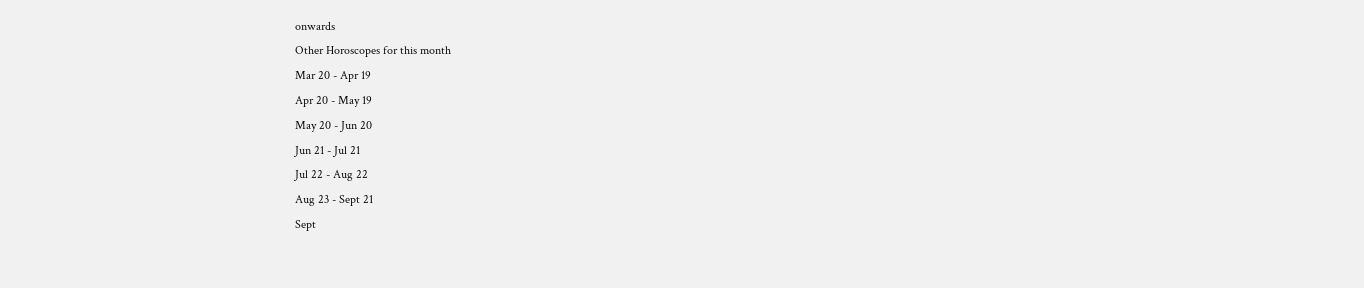onwards
Other Horoscopes for this month
Mar 20 - Apr 19
Apr 20 - May 19
May 20 - Jun 20
Jun 21 - Jul 21
Jul 22 - Aug 22
Aug 23 - Sept 21
Sept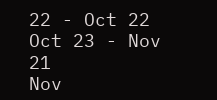22 - Oct 22
Oct 23 - Nov 21
Nov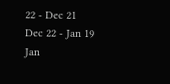22 - Dec 21
Dec 22 - Jan 19
Jan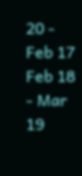20 - Feb 17
Feb 18 - Mar 19